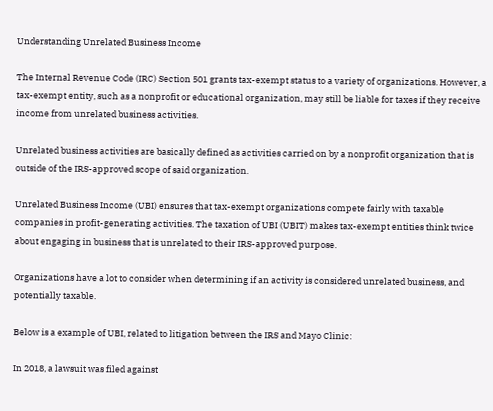Understanding Unrelated Business Income

The Internal Revenue Code (IRC) Section 501 grants tax-exempt status to a variety of organizations. However, a tax-exempt entity, such as a nonprofit or educational organization, may still be liable for taxes if they receive income from unrelated business activities.

Unrelated business activities are basically defined as activities carried on by a nonprofit organization that is outside of the IRS-approved scope of said organization.

Unrelated Business Income (UBI) ensures that tax-exempt organizations compete fairly with taxable companies in profit-generating activities. The taxation of UBI (UBIT) makes tax-exempt entities think twice about engaging in business that is unrelated to their IRS-approved purpose.

Organizations have a lot to consider when determining if an activity is considered unrelated business, and potentially taxable.

Below is a example of UBI, related to litigation between the IRS and Mayo Clinic:

In 2018, a lawsuit was filed against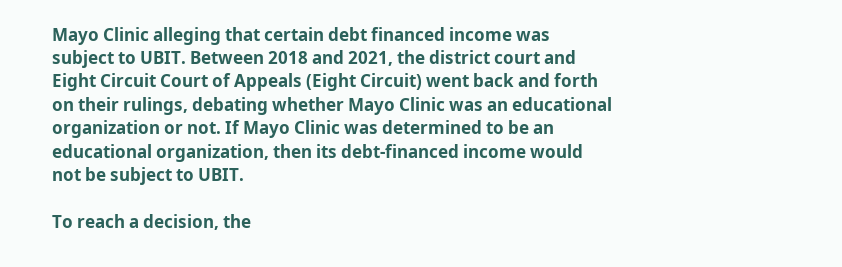Mayo Clinic alleging that certain debt financed income was subject to UBIT. Between 2018 and 2021, the district court and Eight Circuit Court of Appeals (Eight Circuit) went back and forth on their rulings, debating whether Mayo Clinic was an educational organization or not. If Mayo Clinic was determined to be an educational organization, then its debt-financed income would not be subject to UBIT.

To reach a decision, the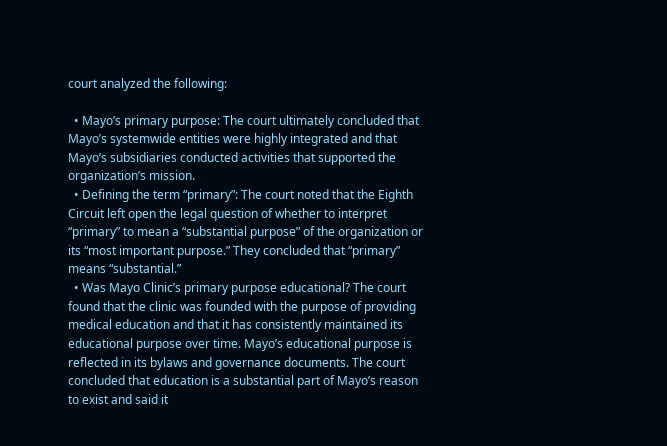court analyzed the following:

  • Mayo’s primary purpose: The court ultimately concluded that Mayo’s systemwide entities were highly integrated and that Mayo’s subsidiaries conducted activities that supported the organization’s mission.
  • Defining the term “primary”: The court noted that the Eighth Circuit left open the legal question of whether to interpret “primary” to mean a “substantial purpose” of the organization or its “most important purpose.” They concluded that “primary” means “substantial.”
  • Was Mayo Clinic’s primary purpose educational? The court found that the clinic was founded with the purpose of providing medical education and that it has consistently maintained its educational purpose over time. Mayo’s educational purpose is reflected in its bylaws and governance documents. The court concluded that education is a substantial part of Mayo’s reason to exist and said it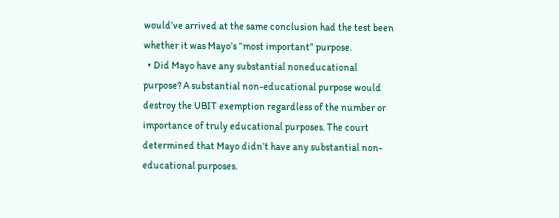would’ve arrived at the same conclusion had the test been whether it was Mayo’s “most important” purpose.
  • Did Mayo have any substantial noneducational purpose? A substantial non-educational purpose would destroy the UBIT exemption regardless of the number or importance of truly educational purposes. The court determined that Mayo didn’t have any substantial non-educational purposes.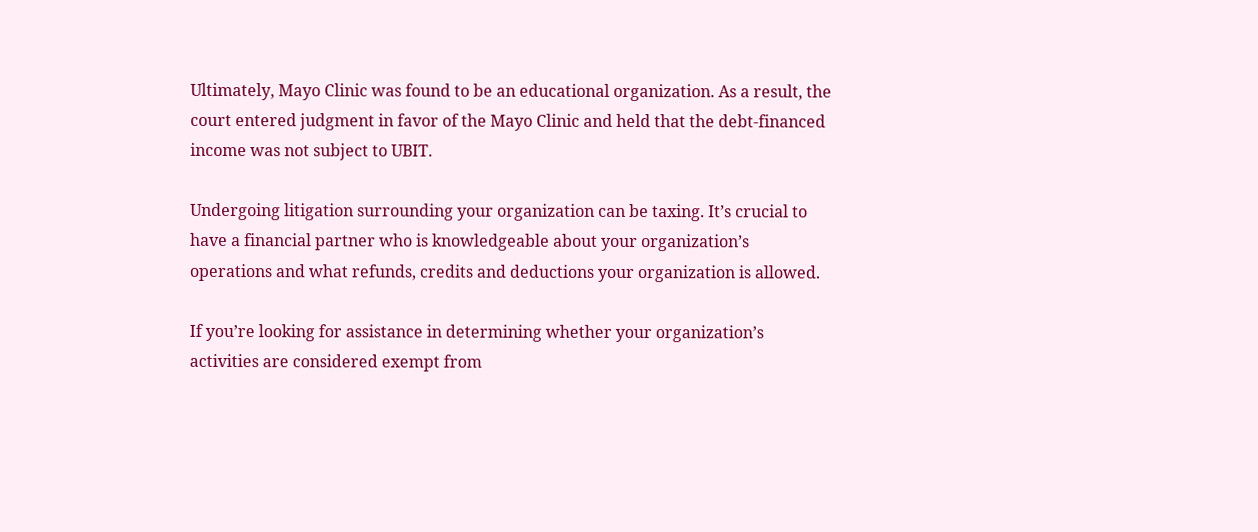Ultimately, Mayo Clinic was found to be an educational organization. As a result, the court entered judgment in favor of the Mayo Clinic and held that the debt-financed income was not subject to UBIT.

Undergoing litigation surrounding your organization can be taxing. It’s crucial to have a financial partner who is knowledgeable about your organization’s operations and what refunds, credits and deductions your organization is allowed.

If you’re looking for assistance in determining whether your organization’s activities are considered exempt from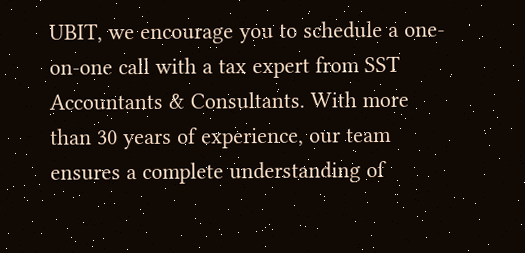UBIT, we encourage you to schedule a one-on-one call with a tax expert from SST Accountants & Consultants. With more than 30 years of experience, our team ensures a complete understanding of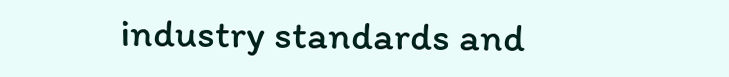industry standards and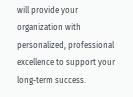will provide your organization with personalized, professional excellence to support your long-term success.